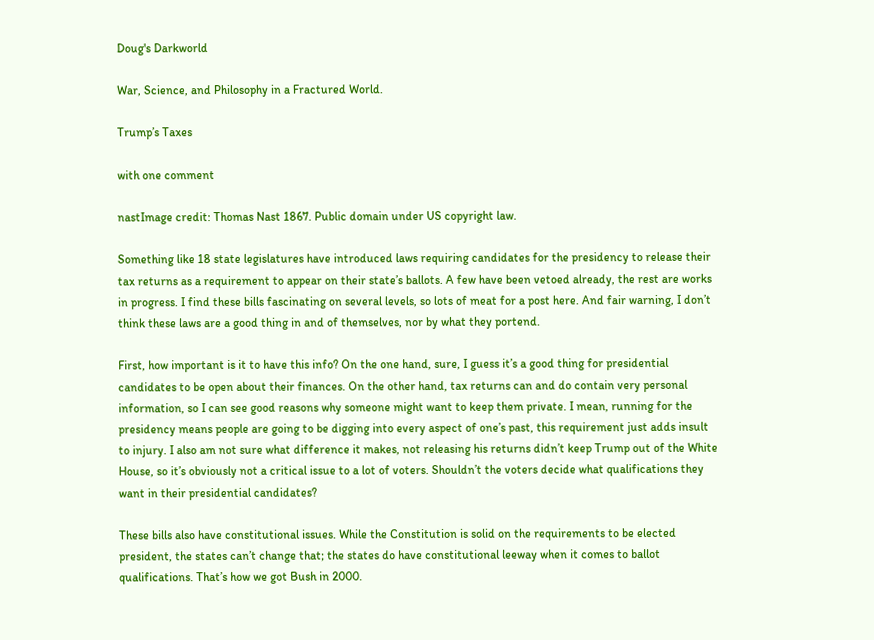Doug's Darkworld

War, Science, and Philosophy in a Fractured World.

Trump’s Taxes

with one comment

nastImage credit: Thomas Nast 1867. Public domain under US copyright law.

Something like 18 state legislatures have introduced laws requiring candidates for the presidency to release their tax returns as a requirement to appear on their state’s ballots. A few have been vetoed already, the rest are works in progress. I find these bills fascinating on several levels, so lots of meat for a post here. And fair warning, I don’t think these laws are a good thing in and of themselves, nor by what they portend.

First, how important is it to have this info? On the one hand, sure, I guess it’s a good thing for presidential candidates to be open about their finances. On the other hand, tax returns can and do contain very personal information, so I can see good reasons why someone might want to keep them private. I mean, running for the presidency means people are going to be digging into every aspect of one’s past, this requirement just adds insult to injury. I also am not sure what difference it makes, not releasing his returns didn’t keep Trump out of the White House, so it’s obviously not a critical issue to a lot of voters. Shouldn’t the voters decide what qualifications they want in their presidential candidates?

These bills also have constitutional issues. While the Constitution is solid on the requirements to be elected president, the states can’t change that; the states do have constitutional leeway when it comes to ballot qualifications. That’s how we got Bush in 2000.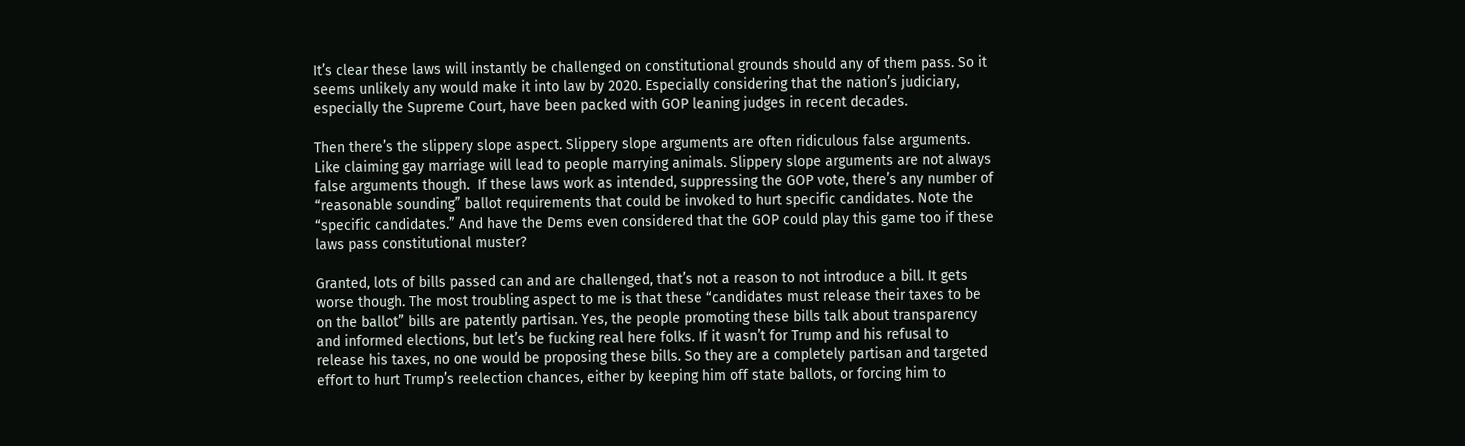It’s clear these laws will instantly be challenged on constitutional grounds should any of them pass. So it seems unlikely any would make it into law by 2020. Especially considering that the nation’s judiciary, especially the Supreme Court, have been packed with GOP leaning judges in recent decades.

Then there’s the slippery slope aspect. Slippery slope arguments are often ridiculous false arguments. Like claiming gay marriage will lead to people marrying animals. Slippery slope arguments are not always false arguments though.  If these laws work as intended, suppressing the GOP vote, there’s any number of “reasonable sounding” ballot requirements that could be invoked to hurt specific candidates. Note the “specific candidates.” And have the Dems even considered that the GOP could play this game too if these laws pass constitutional muster?

Granted, lots of bills passed can and are challenged, that’s not a reason to not introduce a bill. It gets worse though. The most troubling aspect to me is that these “candidates must release their taxes to be on the ballot” bills are patently partisan. Yes, the people promoting these bills talk about transparency and informed elections, but let’s be fucking real here folks. If it wasn’t for Trump and his refusal to release his taxes, no one would be proposing these bills. So they are a completely partisan and targeted effort to hurt Trump’s reelection chances, either by keeping him off state ballots, or forcing him to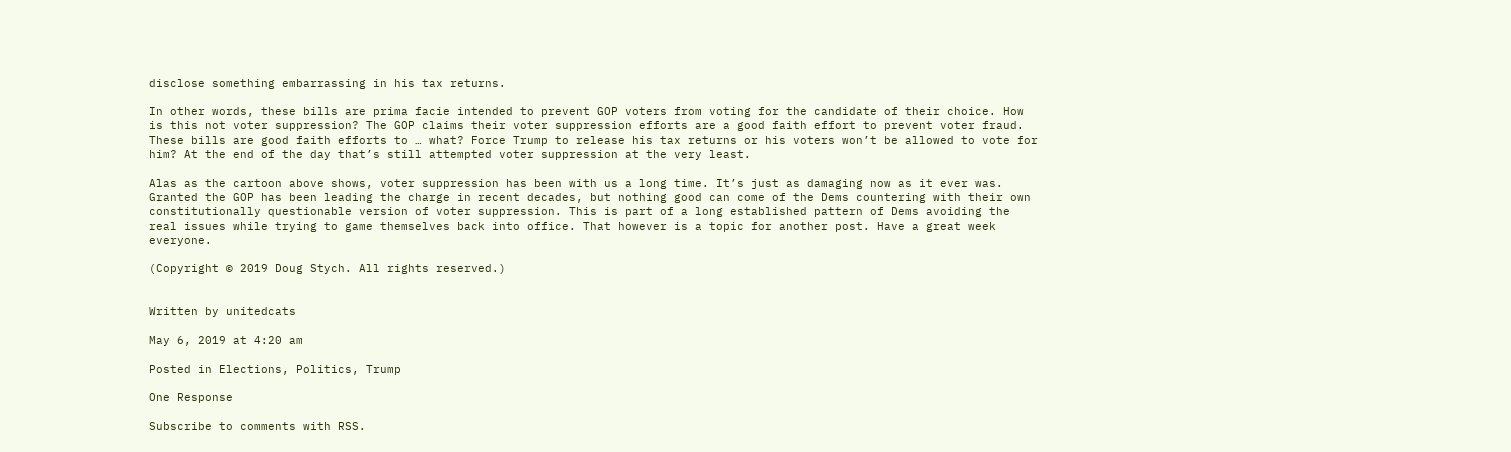disclose something embarrassing in his tax returns.

In other words, these bills are prima facie intended to prevent GOP voters from voting for the candidate of their choice. How is this not voter suppression? The GOP claims their voter suppression efforts are a good faith effort to prevent voter fraud. These bills are good faith efforts to … what? Force Trump to release his tax returns or his voters won’t be allowed to vote for him? At the end of the day that’s still attempted voter suppression at the very least.

Alas as the cartoon above shows, voter suppression has been with us a long time. It’s just as damaging now as it ever was. Granted the GOP has been leading the charge in recent decades, but nothing good can come of the Dems countering with their own constitutionally questionable version of voter suppression. This is part of a long established pattern of Dems avoiding the real issues while trying to game themselves back into office. That however is a topic for another post. Have a great week everyone.

(Copyright © 2019 Doug Stych. All rights reserved.)


Written by unitedcats

May 6, 2019 at 4:20 am

Posted in Elections, Politics, Trump

One Response

Subscribe to comments with RSS.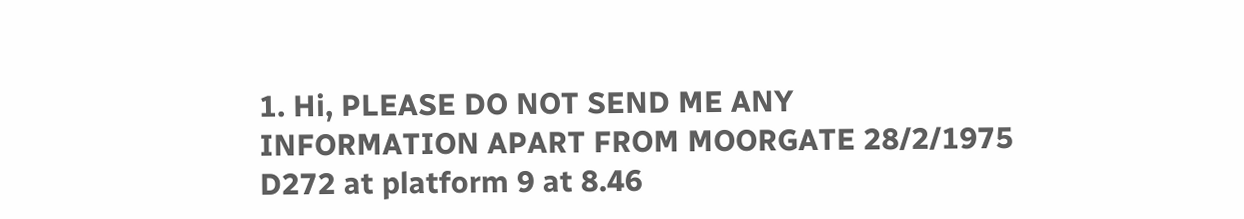1. Hi, PLEASE DO NOT SEND ME ANY INFORMATION APART FROM MOORGATE 28/2/1975 D272 at platform 9 at 8.46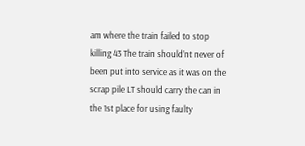am where the train failed to stop killing 43 The train should’nt never of been put into service as it was on the scrap pile LT should carry the can in the 1st place for using faulty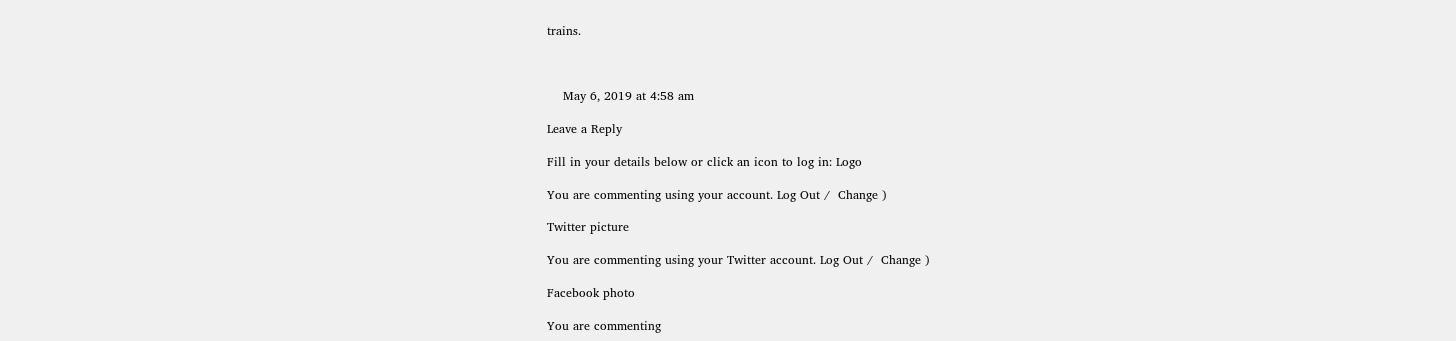trains.



    May 6, 2019 at 4:58 am

Leave a Reply

Fill in your details below or click an icon to log in: Logo

You are commenting using your account. Log Out /  Change )

Twitter picture

You are commenting using your Twitter account. Log Out /  Change )

Facebook photo

You are commenting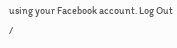using your Facebook account. Log Out /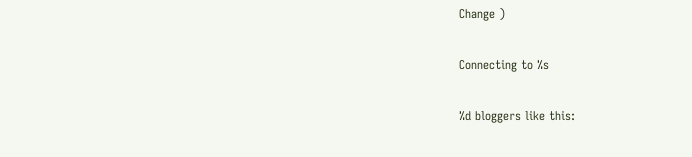Change )

Connecting to %s

%d bloggers like this: